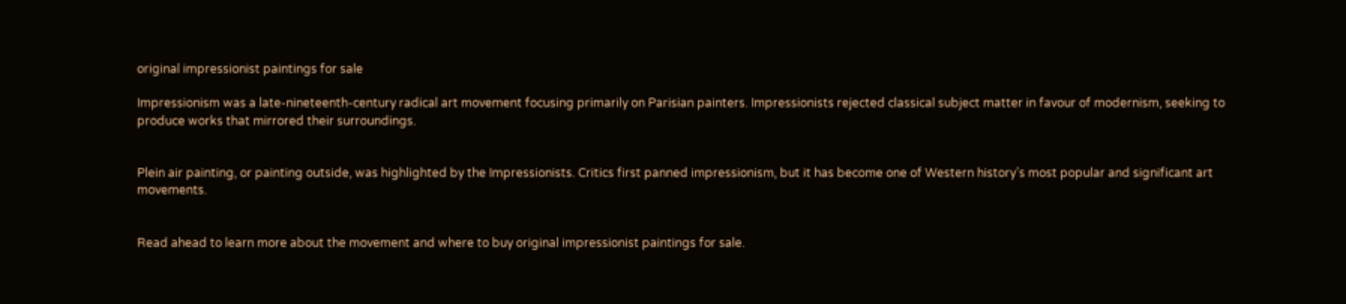original impressionist paintings for sale

Impressionism was a late-nineteenth-century radical art movement focusing primarily on Parisian painters. Impressionists rejected classical subject matter in favour of modernism, seeking to produce works that mirrored their surroundings.


Plein air painting, or painting outside, was highlighted by the Impressionists. Critics first panned impressionism, but it has become one of Western history’s most popular and significant art movements.


Read ahead to learn more about the movement and where to buy original impressionist paintings for sale.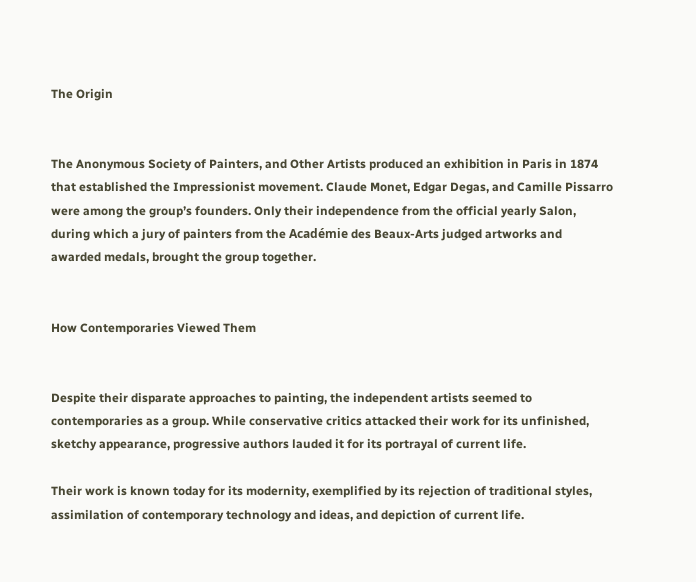The Origin


The Anonymous Society of Painters, and Other Artists produced an exhibition in Paris in 1874 that established the Impressionist movement. Claude Monet, Edgar Degas, and Camille Pissarro were among the group’s founders. Only their independence from the official yearly Salon, during which a jury of painters from the Académie des Beaux-Arts judged artworks and awarded medals, brought the group together.


How Contemporaries Viewed Them


Despite their disparate approaches to painting, the independent artists seemed to contemporaries as a group. While conservative critics attacked their work for its unfinished, sketchy appearance, progressive authors lauded it for its portrayal of current life.

Their work is known today for its modernity, exemplified by its rejection of traditional styles, assimilation of contemporary technology and ideas, and depiction of current life.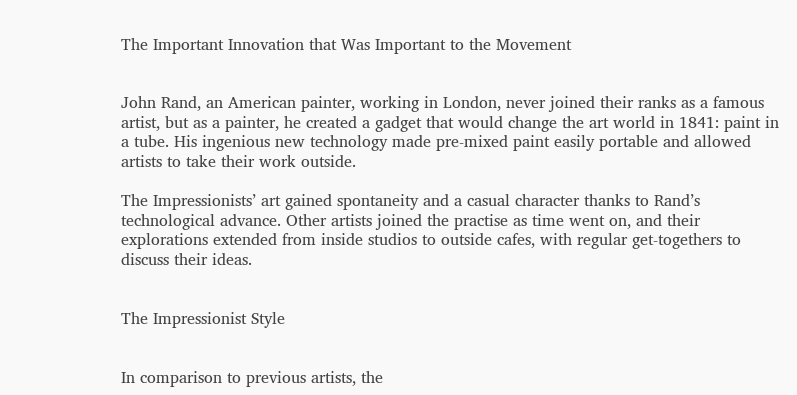The Important Innovation that Was Important to the Movement


John Rand, an American painter, working in London, never joined their ranks as a famous artist, but as a painter, he created a gadget that would change the art world in 1841: paint in a tube. His ingenious new technology made pre-mixed paint easily portable and allowed artists to take their work outside.

The Impressionists’ art gained spontaneity and a casual character thanks to Rand’s technological advance. Other artists joined the practise as time went on, and their explorations extended from inside studios to outside cafes, with regular get-togethers to discuss their ideas.


The Impressionist Style


In comparison to previous artists, the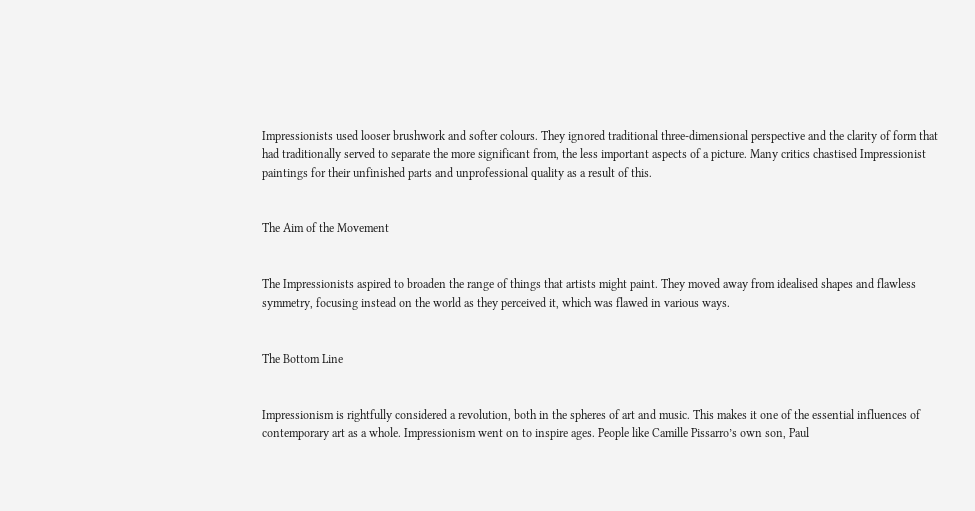Impressionists used looser brushwork and softer colours. They ignored traditional three-dimensional perspective and the clarity of form that had traditionally served to separate the more significant from, the less important aspects of a picture. Many critics chastised Impressionist paintings for their unfinished parts and unprofessional quality as a result of this.


The Aim of the Movement


The Impressionists aspired to broaden the range of things that artists might paint. They moved away from idealised shapes and flawless symmetry, focusing instead on the world as they perceived it, which was flawed in various ways.


The Bottom Line


Impressionism is rightfully considered a revolution, both in the spheres of art and music. This makes it one of the essential influences of contemporary art as a whole. Impressionism went on to inspire ages. People like Camille Pissarro’s own son, Paul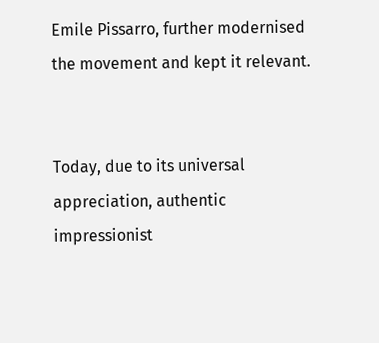Emile Pissarro, further modernised the movement and kept it relevant.


Today, due to its universal appreciation, authentic impressionist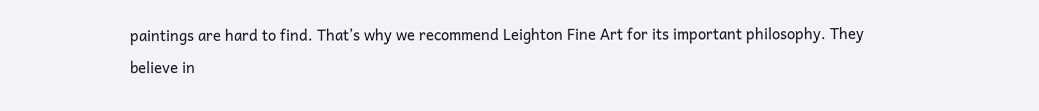paintings are hard to find. That’s why we recommend Leighton Fine Art for its important philosophy. They believe in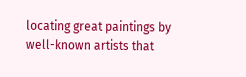locating great paintings by well-known artists that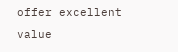offer excellent value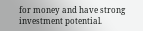for money and have strong investment potential.